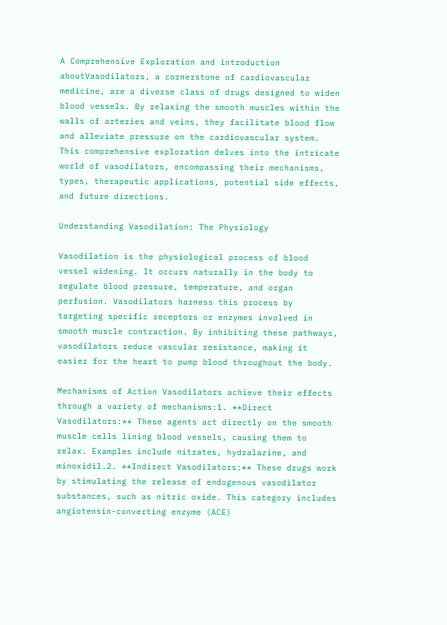A Comprehensive Exploration and introduction aboutVasodilators, a cornerstone of cardiovascular medicine, are a diverse class of drugs designed to widen blood vessels. By relaxing the smooth muscles within the walls of arteries and veins, they facilitate blood flow and alleviate pressure on the cardiovascular system. This comprehensive exploration delves into the intricate world of vasodilators, encompassing their mechanisms, types, therapeutic applications, potential side effects, and future directions.

Understanding Vasodilation: The Physiology

Vasodilation is the physiological process of blood vessel widening. It occurs naturally in the body to regulate blood pressure, temperature, and organ perfusion. Vasodilators harness this process by targeting specific receptors or enzymes involved in smooth muscle contraction. By inhibiting these pathways, vasodilators reduce vascular resistance, making it easier for the heart to pump blood throughout the body.

Mechanisms of Action Vasodilators achieve their effects through a variety of mechanisms:1. **Direct Vasodilators:** These agents act directly on the smooth muscle cells lining blood vessels, causing them to relax. Examples include nitrates, hydralazine, and minoxidil.2. **Indirect Vasodilators:** These drugs work by stimulating the release of endogenous vasodilator substances, such as nitric oxide. This category includes angiotensin-converting enzyme (ACE)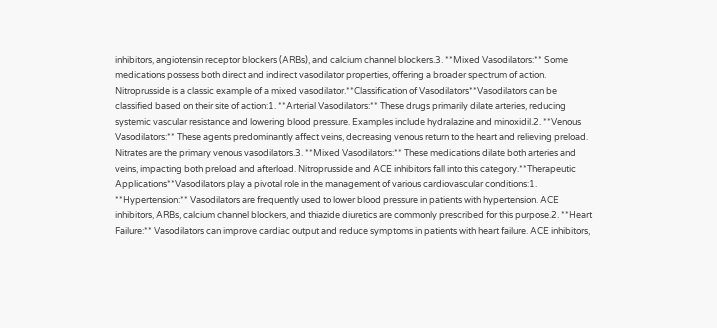inhibitors, angiotensin receptor blockers (ARBs), and calcium channel blockers.3. **Mixed Vasodilators:** Some medications possess both direct and indirect vasodilator properties, offering a broader spectrum of action. Nitroprusside is a classic example of a mixed vasodilator.**Classification of Vasodilators**Vasodilators can be classified based on their site of action:1. **Arterial Vasodilators:** These drugs primarily dilate arteries, reducing systemic vascular resistance and lowering blood pressure. Examples include hydralazine and minoxidil.2. **Venous Vasodilators:** These agents predominantly affect veins, decreasing venous return to the heart and relieving preload. Nitrates are the primary venous vasodilators.3. **Mixed Vasodilators:** These medications dilate both arteries and veins, impacting both preload and afterload. Nitroprusside and ACE inhibitors fall into this category.**Therapeutic Applications**Vasodilators play a pivotal role in the management of various cardiovascular conditions:1. **Hypertension:** Vasodilators are frequently used to lower blood pressure in patients with hypertension. ACE inhibitors, ARBs, calcium channel blockers, and thiazide diuretics are commonly prescribed for this purpose.2. **Heart Failure:** Vasodilators can improve cardiac output and reduce symptoms in patients with heart failure. ACE inhibitors,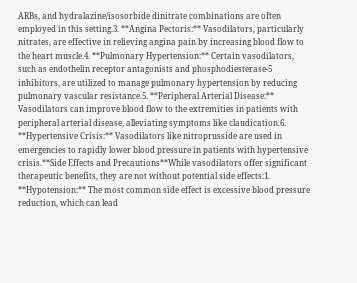ARBs, and hydralazine/isosorbide dinitrate combinations are often employed in this setting.3. **Angina Pectoris:** Vasodilators, particularly nitrates, are effective in relieving angina pain by increasing blood flow to the heart muscle.4. **Pulmonary Hypertension:** Certain vasodilators, such as endothelin receptor antagonists and phosphodiesterase-5 inhibitors, are utilized to manage pulmonary hypertension by reducing pulmonary vascular resistance.5. **Peripheral Arterial Disease:** Vasodilators can improve blood flow to the extremities in patients with peripheral arterial disease, alleviating symptoms like claudication.6. **Hypertensive Crisis:** Vasodilators like nitroprusside are used in emergencies to rapidly lower blood pressure in patients with hypertensive crisis.**Side Effects and Precautions**While vasodilators offer significant therapeutic benefits, they are not without potential side effects:1. **Hypotension:** The most common side effect is excessive blood pressure reduction, which can lead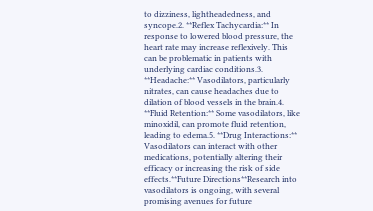to dizziness, lightheadedness, and syncope.2. **Reflex Tachycardia:** In response to lowered blood pressure, the heart rate may increase reflexively. This can be problematic in patients with underlying cardiac conditions.3. **Headache:** Vasodilators, particularly nitrates, can cause headaches due to dilation of blood vessels in the brain.4. **Fluid Retention:** Some vasodilators, like minoxidil, can promote fluid retention, leading to edema.5. **Drug Interactions:** Vasodilators can interact with other medications, potentially altering their efficacy or increasing the risk of side effects.**Future Directions**Research into vasodilators is ongoing, with several promising avenues for future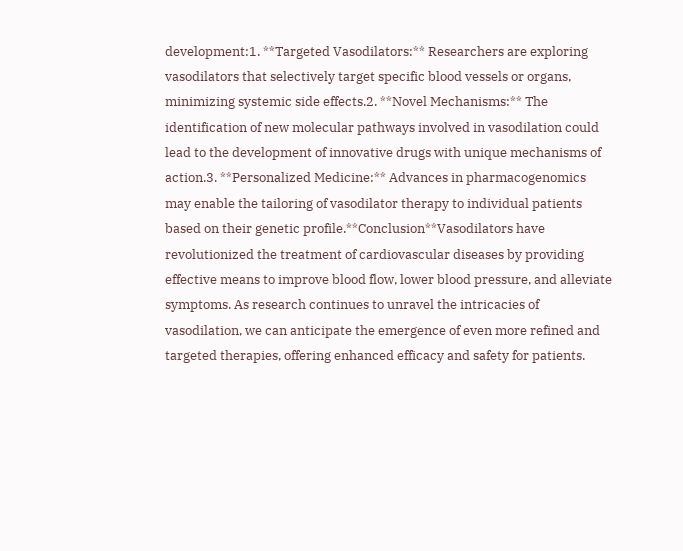development:1. **Targeted Vasodilators:** Researchers are exploring vasodilators that selectively target specific blood vessels or organs, minimizing systemic side effects.2. **Novel Mechanisms:** The identification of new molecular pathways involved in vasodilation could lead to the development of innovative drugs with unique mechanisms of action.3. **Personalized Medicine:** Advances in pharmacogenomics may enable the tailoring of vasodilator therapy to individual patients based on their genetic profile.**Conclusion**Vasodilators have revolutionized the treatment of cardiovascular diseases by providing effective means to improve blood flow, lower blood pressure, and alleviate symptoms. As research continues to unravel the intricacies of vasodilation, we can anticipate the emergence of even more refined and targeted therapies, offering enhanced efficacy and safety for patients.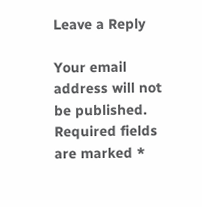Leave a Reply

Your email address will not be published. Required fields are marked *